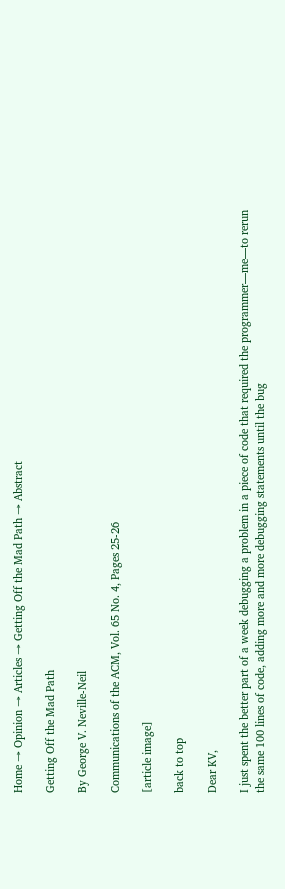Home → Opinion → Articles → Getting Off the Mad Path → Abstract

Getting Off the Mad Path

By George V. Neville-Neil

Communications of the ACM, Vol. 65 No. 4, Pages 25-26

[article image]

back to top

Dear KV,

I just spent the better part of a week debugging a problem in a piece of code that required the programmer—me—to rerun the same 100 lines of code, adding more and more debugging statements until the bug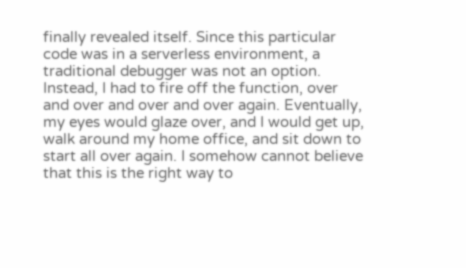finally revealed itself. Since this particular code was in a serverless environment, a traditional debugger was not an option. Instead, I had to fire off the function, over and over and over and over again. Eventually, my eyes would glaze over, and I would get up, walk around my home office, and sit down to start all over again. I somehow cannot believe that this is the right way to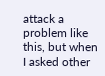attack a problem like this, but when I asked other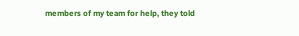members of my team for help, they told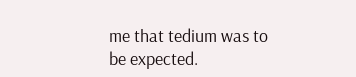me that tedium was to be expected.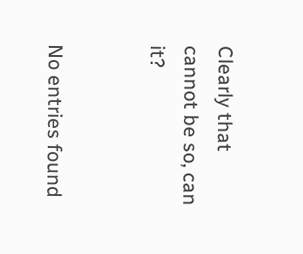Clearly that cannot be so, can it?


No entries found